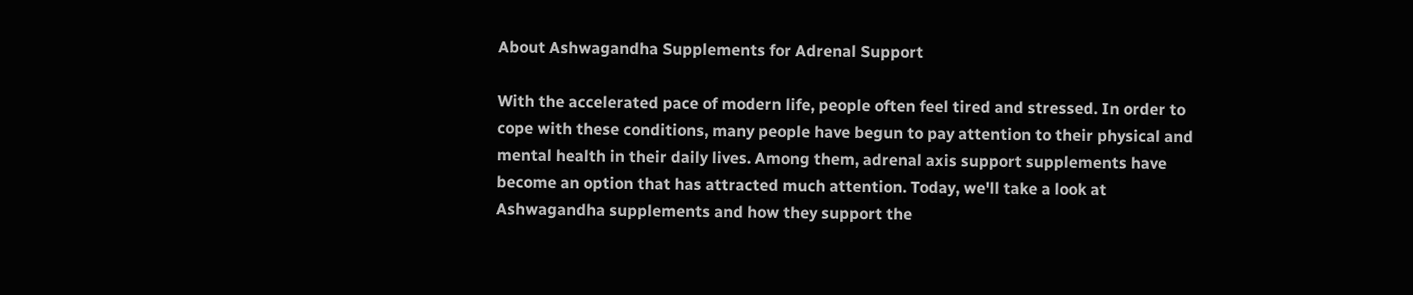About Ashwagandha Supplements for Adrenal Support

With the accelerated pace of modern life, people often feel tired and stressed. In order to cope with these conditions, many people have begun to pay attention to their physical and mental health in their daily lives. Among them, adrenal axis support supplements have become an option that has attracted much attention. Today, we'll take a look at Ashwagandha supplements and how they support the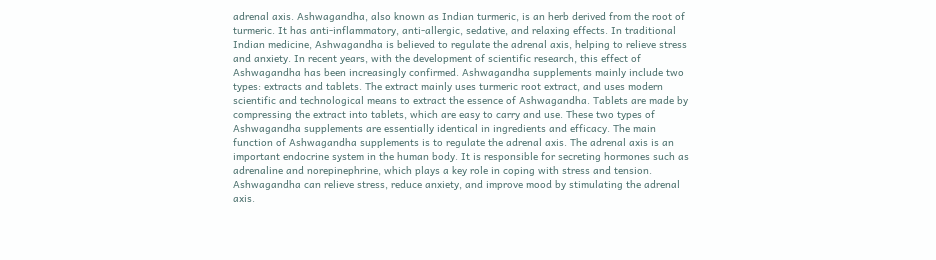adrenal axis. Ashwagandha, also known as Indian turmeric, is an herb derived from the root of turmeric. It has anti-inflammatory, anti-allergic, sedative, and relaxing effects. In traditional Indian medicine, Ashwagandha is believed to regulate the adrenal axis, helping to relieve stress and anxiety. In recent years, with the development of scientific research, this effect of Ashwagandha has been increasingly confirmed. Ashwagandha supplements mainly include two types: extracts and tablets. The extract mainly uses turmeric root extract, and uses modern scientific and technological means to extract the essence of Ashwagandha. Tablets are made by compressing the extract into tablets, which are easy to carry and use. These two types of Ashwagandha supplements are essentially identical in ingredients and efficacy. The main function of Ashwagandha supplements is to regulate the adrenal axis. The adrenal axis is an important endocrine system in the human body. It is responsible for secreting hormones such as adrenaline and norepinephrine, which plays a key role in coping with stress and tension. Ashwagandha can relieve stress, reduce anxiety, and improve mood by stimulating the adrenal axis.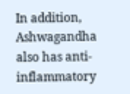In addition, Ashwagandha also has anti-inflammatory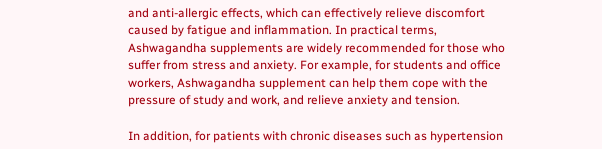and anti-allergic effects, which can effectively relieve discomfort caused by fatigue and inflammation. In practical terms, Ashwagandha supplements are widely recommended for those who suffer from stress and anxiety. For example, for students and office workers, Ashwagandha supplement can help them cope with the pressure of study and work, and relieve anxiety and tension.

In addition, for patients with chronic diseases such as hypertension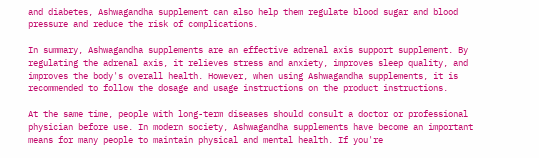and diabetes, Ashwagandha supplement can also help them regulate blood sugar and blood pressure and reduce the risk of complications.

In summary, Ashwagandha supplements are an effective adrenal axis support supplement. By regulating the adrenal axis, it relieves stress and anxiety, improves sleep quality, and improves the body's overall health. However, when using Ashwagandha supplements, it is recommended to follow the dosage and usage instructions on the product instructions.

At the same time, people with long-term diseases should consult a doctor or professional physician before use. In modern society, Ashwagandha supplements have become an important means for many people to maintain physical and mental health. If you're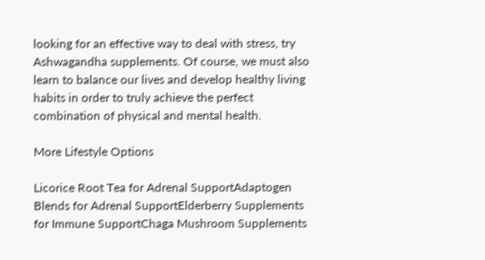looking for an effective way to deal with stress, try Ashwagandha supplements. Of course, we must also learn to balance our lives and develop healthy living habits in order to truly achieve the perfect combination of physical and mental health.

More Lifestyle Options

Licorice Root Tea for Adrenal SupportAdaptogen Blends for Adrenal SupportElderberry Supplements for Immune SupportChaga Mushroom Supplements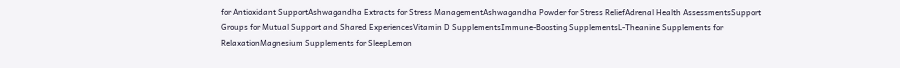for Antioxidant SupportAshwagandha Extracts for Stress ManagementAshwagandha Powder for Stress ReliefAdrenal Health AssessmentsSupport Groups for Mutual Support and Shared ExperiencesVitamin D SupplementsImmune-Boosting SupplementsL-Theanine Supplements for RelaxationMagnesium Supplements for SleepLemon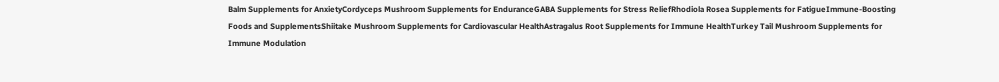Balm Supplements for AnxietyCordyceps Mushroom Supplements for EnduranceGABA Supplements for Stress ReliefRhodiola Rosea Supplements for FatigueImmune-Boosting Foods and SupplementsShiitake Mushroom Supplements for Cardiovascular HealthAstragalus Root Supplements for Immune HealthTurkey Tail Mushroom Supplements for Immune Modulation